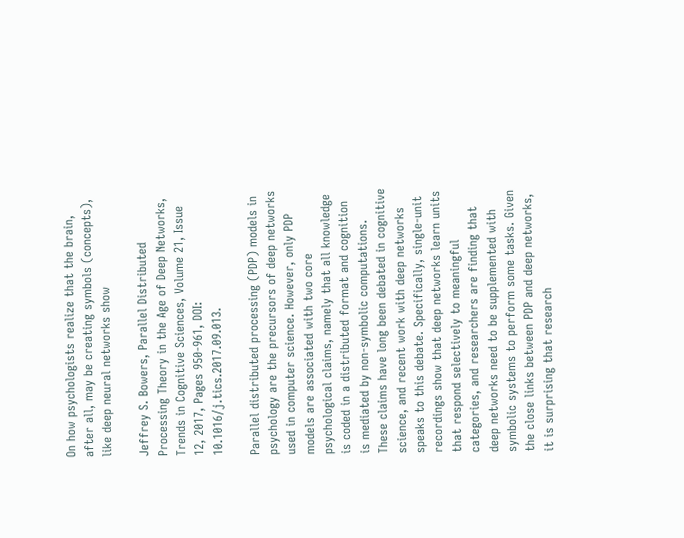On how psychologists realize that the brain, after all, may be creating symbols (concepts), like deep neural networks show

Jeffrey S. Bowers, Parallel Distributed Processing Theory in the Age of Deep Networks, Trends in Cognitive Sciences, Volume 21, Issue 12, 2017, Pages 950-961, DOI: 10.1016/j.tics.2017.09.013.

Parallel distributed processing (PDP) models in psychology are the precursors of deep networks used in computer science. However, only PDP models are associated with two core psychological claims, namely that all knowledge is coded in a distributed format and cognition is mediated by non-symbolic computations. These claims have long been debated in cognitive science, and recent work with deep networks speaks to this debate. Specifically, single-unit recordings show that deep networks learn units that respond selectively to meaningful categories, and researchers are finding that deep networks need to be supplemented with symbolic systems to perform some tasks. Given the close links between PDP and deep networks, it is surprising that research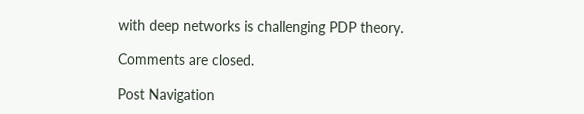with deep networks is challenging PDP theory.

Comments are closed.

Post Navigation